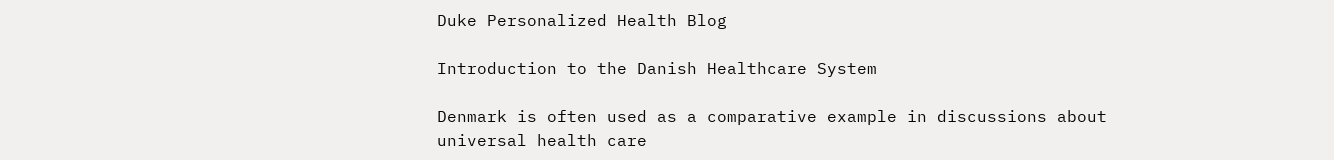Duke Personalized Health Blog

Introduction to the Danish Healthcare System

Denmark is often used as a comparative example in discussions about universal health care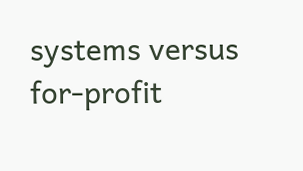systems versus for-profit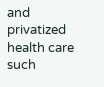and privatized health care such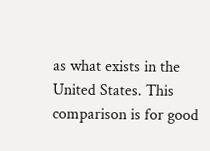as what exists in the United States. This comparison is for good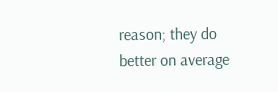reason; they do better on average